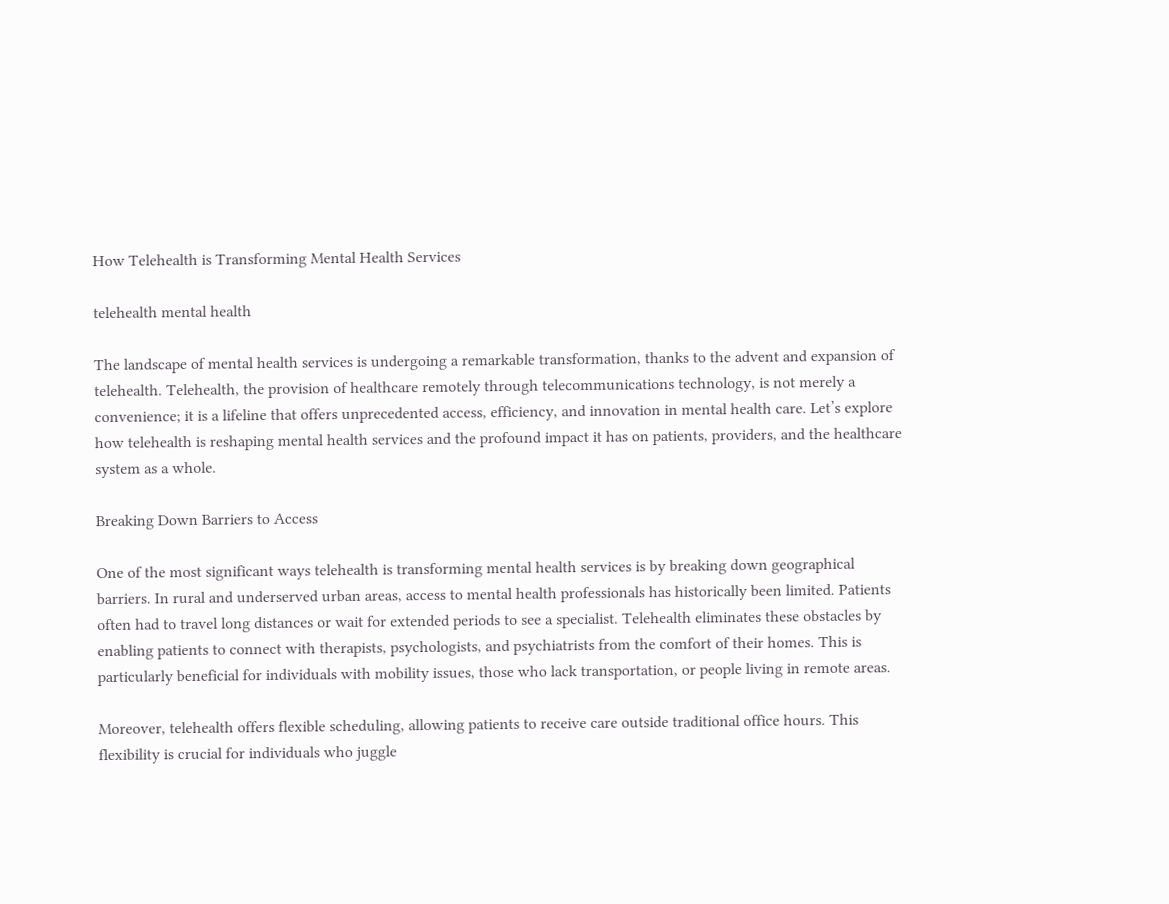How Telehealth is Transforming Mental Health Services

telehealth mental health

The landscape of mental health services is undergoing a remarkable transformation, thanks to the advent and expansion of telehealth. Telehealth, the provision of healthcare remotely through telecommunications technology, is not merely a convenience; it is a lifeline that offers unprecedented access, efficiency, and innovation in mental health care. Let’s explore how telehealth is reshaping mental health services and the profound impact it has on patients, providers, and the healthcare system as a whole.

Breaking Down Barriers to Access

One of the most significant ways telehealth is transforming mental health services is by breaking down geographical barriers. In rural and underserved urban areas, access to mental health professionals has historically been limited. Patients often had to travel long distances or wait for extended periods to see a specialist. Telehealth eliminates these obstacles by enabling patients to connect with therapists, psychologists, and psychiatrists from the comfort of their homes. This is particularly beneficial for individuals with mobility issues, those who lack transportation, or people living in remote areas.

Moreover, telehealth offers flexible scheduling, allowing patients to receive care outside traditional office hours. This flexibility is crucial for individuals who juggle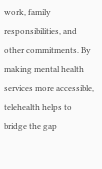work, family responsibilities, and other commitments. By making mental health services more accessible, telehealth helps to bridge the gap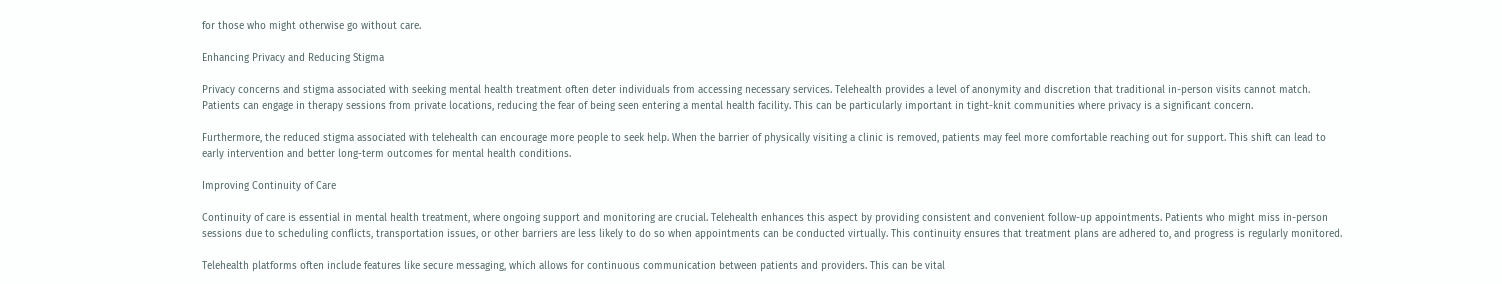for those who might otherwise go without care.

Enhancing Privacy and Reducing Stigma

Privacy concerns and stigma associated with seeking mental health treatment often deter individuals from accessing necessary services. Telehealth provides a level of anonymity and discretion that traditional in-person visits cannot match. Patients can engage in therapy sessions from private locations, reducing the fear of being seen entering a mental health facility. This can be particularly important in tight-knit communities where privacy is a significant concern.

Furthermore, the reduced stigma associated with telehealth can encourage more people to seek help. When the barrier of physically visiting a clinic is removed, patients may feel more comfortable reaching out for support. This shift can lead to early intervention and better long-term outcomes for mental health conditions.

Improving Continuity of Care

Continuity of care is essential in mental health treatment, where ongoing support and monitoring are crucial. Telehealth enhances this aspect by providing consistent and convenient follow-up appointments. Patients who might miss in-person sessions due to scheduling conflicts, transportation issues, or other barriers are less likely to do so when appointments can be conducted virtually. This continuity ensures that treatment plans are adhered to, and progress is regularly monitored.

Telehealth platforms often include features like secure messaging, which allows for continuous communication between patients and providers. This can be vital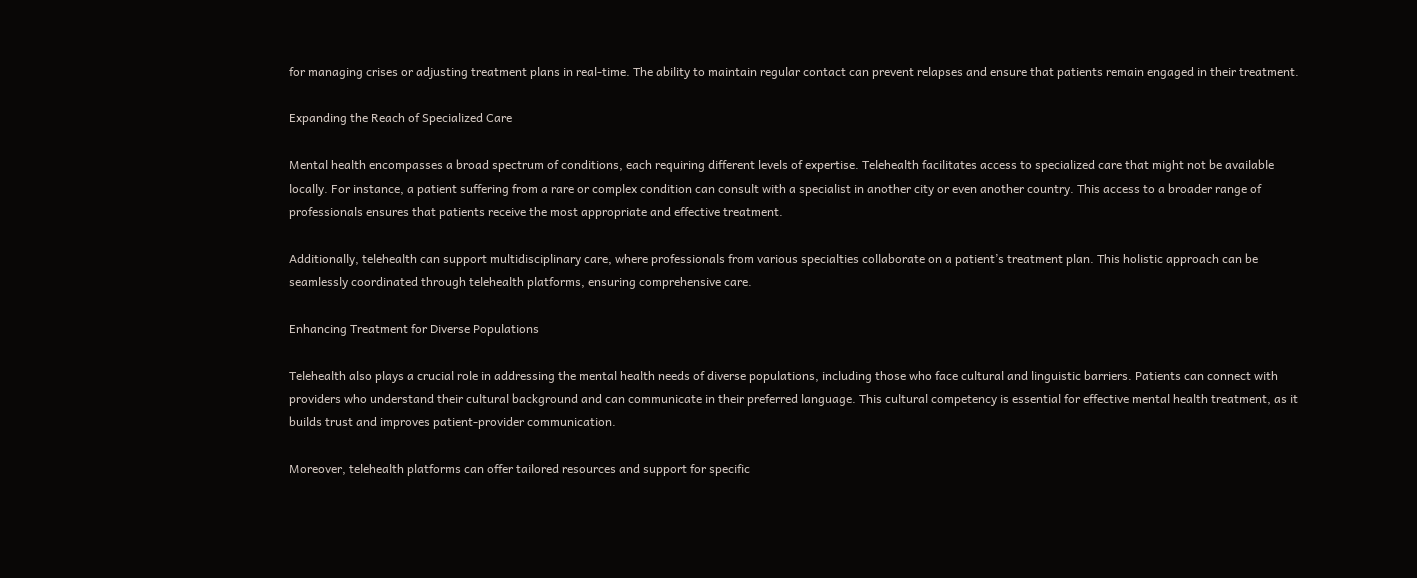for managing crises or adjusting treatment plans in real-time. The ability to maintain regular contact can prevent relapses and ensure that patients remain engaged in their treatment.

Expanding the Reach of Specialized Care

Mental health encompasses a broad spectrum of conditions, each requiring different levels of expertise. Telehealth facilitates access to specialized care that might not be available locally. For instance, a patient suffering from a rare or complex condition can consult with a specialist in another city or even another country. This access to a broader range of professionals ensures that patients receive the most appropriate and effective treatment.

Additionally, telehealth can support multidisciplinary care, where professionals from various specialties collaborate on a patient’s treatment plan. This holistic approach can be seamlessly coordinated through telehealth platforms, ensuring comprehensive care.

Enhancing Treatment for Diverse Populations

Telehealth also plays a crucial role in addressing the mental health needs of diverse populations, including those who face cultural and linguistic barriers. Patients can connect with providers who understand their cultural background and can communicate in their preferred language. This cultural competency is essential for effective mental health treatment, as it builds trust and improves patient-provider communication.

Moreover, telehealth platforms can offer tailored resources and support for specific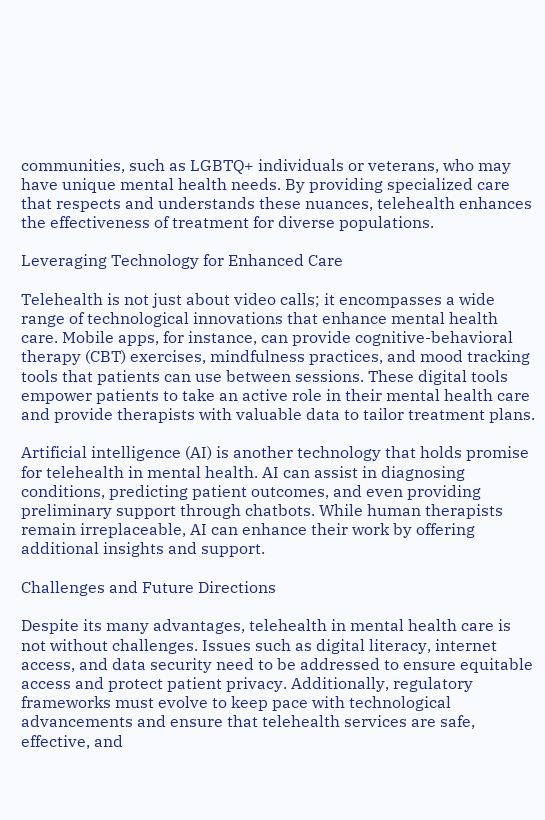communities, such as LGBTQ+ individuals or veterans, who may have unique mental health needs. By providing specialized care that respects and understands these nuances, telehealth enhances the effectiveness of treatment for diverse populations.

Leveraging Technology for Enhanced Care

Telehealth is not just about video calls; it encompasses a wide range of technological innovations that enhance mental health care. Mobile apps, for instance, can provide cognitive-behavioral therapy (CBT) exercises, mindfulness practices, and mood tracking tools that patients can use between sessions. These digital tools empower patients to take an active role in their mental health care and provide therapists with valuable data to tailor treatment plans.

Artificial intelligence (AI) is another technology that holds promise for telehealth in mental health. AI can assist in diagnosing conditions, predicting patient outcomes, and even providing preliminary support through chatbots. While human therapists remain irreplaceable, AI can enhance their work by offering additional insights and support.

Challenges and Future Directions

Despite its many advantages, telehealth in mental health care is not without challenges. Issues such as digital literacy, internet access, and data security need to be addressed to ensure equitable access and protect patient privacy. Additionally, regulatory frameworks must evolve to keep pace with technological advancements and ensure that telehealth services are safe, effective, and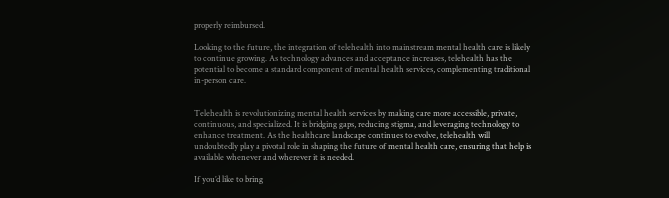properly reimbursed.

Looking to the future, the integration of telehealth into mainstream mental health care is likely to continue growing. As technology advances and acceptance increases, telehealth has the potential to become a standard component of mental health services, complementing traditional in-person care.


Telehealth is revolutionizing mental health services by making care more accessible, private, continuous, and specialized. It is bridging gaps, reducing stigma, and leveraging technology to enhance treatment. As the healthcare landscape continues to evolve, telehealth will undoubtedly play a pivotal role in shaping the future of mental health care, ensuring that help is available whenever and wherever it is needed.

If you’d like to bring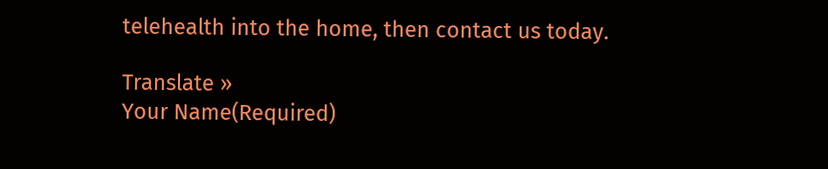telehealth into the home, then contact us today.

Translate »
Your Name(Required)